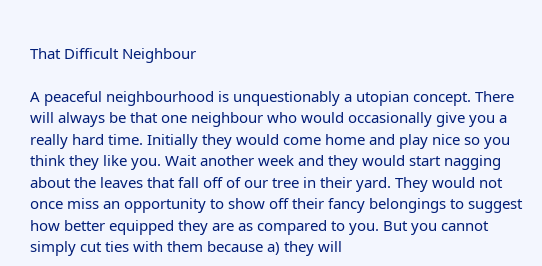That Difficult Neighbour

A peaceful neighbourhood is unquestionably a utopian concept. There will always be that one neighbour who would occasionally give you a really hard time. Initially they would come home and play nice so you think they like you. Wait another week and they would start nagging about the leaves that fall off of our tree in their yard. They would not once miss an opportunity to show off their fancy belongings to suggest how better equipped they are as compared to you. But you cannot simply cut ties with them because a) they will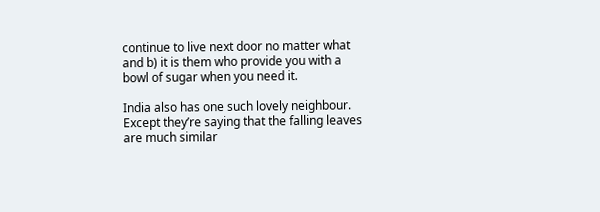continue to live next door no matter what and b) it is them who provide you with a bowl of sugar when you need it.

India also has one such lovely neighbour. Except they’re saying that the falling leaves are much similar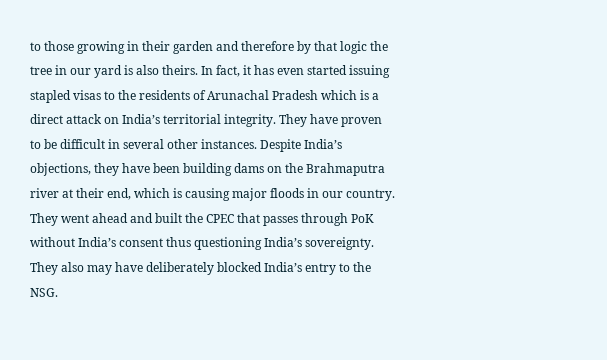to those growing in their garden and therefore by that logic the tree in our yard is also theirs. In fact, it has even started issuing stapled visas to the residents of Arunachal Pradesh which is a direct attack on India’s territorial integrity. They have proven to be difficult in several other instances. Despite India’s objections, they have been building dams on the Brahmaputra river at their end, which is causing major floods in our country. They went ahead and built the CPEC that passes through PoK without India’s consent thus questioning India’s sovereignty. They also may have deliberately blocked India’s entry to the NSG.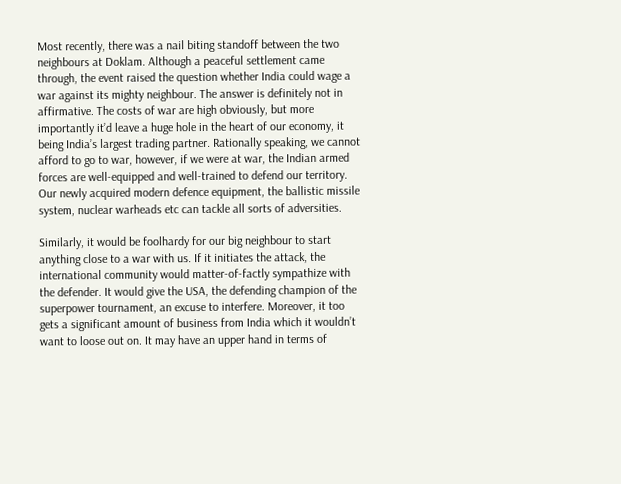Most recently, there was a nail biting standoff between the two neighbours at Doklam. Although a peaceful settlement came through, the event raised the question whether India could wage a war against its mighty neighbour. The answer is definitely not in affirmative. The costs of war are high obviously, but more importantly it’d leave a huge hole in the heart of our economy, it being India’s largest trading partner. Rationally speaking, we cannot afford to go to war, however, if we were at war, the Indian armed forces are well-equipped and well-trained to defend our territory. Our newly acquired modern defence equipment, the ballistic missile system, nuclear warheads etc can tackle all sorts of adversities.

Similarly, it would be foolhardy for our big neighbour to start anything close to a war with us. If it initiates the attack, the international community would matter-of-factly sympathize with the defender. It would give the USA, the defending champion of the superpower tournament, an excuse to interfere. Moreover, it too gets a significant amount of business from India which it wouldn’t want to loose out on. It may have an upper hand in terms of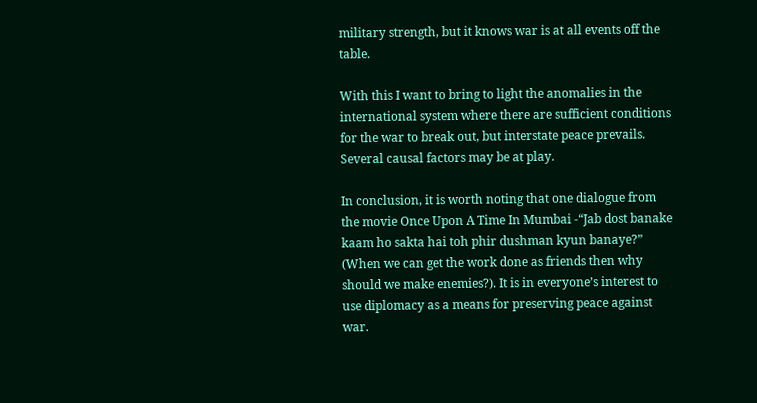military strength, but it knows war is at all events off the table.

With this I want to bring to light the anomalies in the international system where there are sufficient conditions for the war to break out, but interstate peace prevails. Several causal factors may be at play.

In conclusion, it is worth noting that one dialogue from the movie Once Upon A Time In Mumbai -“Jab dost banake kaam ho sakta hai toh phir dushman kyun banaye?” (When we can get the work done as friends then why should we make enemies?). It is in everyone’s interest to use diplomacy as a means for preserving peace against war.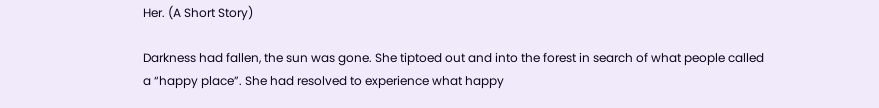Her. (A Short Story)

Darkness had fallen, the sun was gone. She tiptoed out and into the forest in search of what people called a “happy place”. She had resolved to experience what happy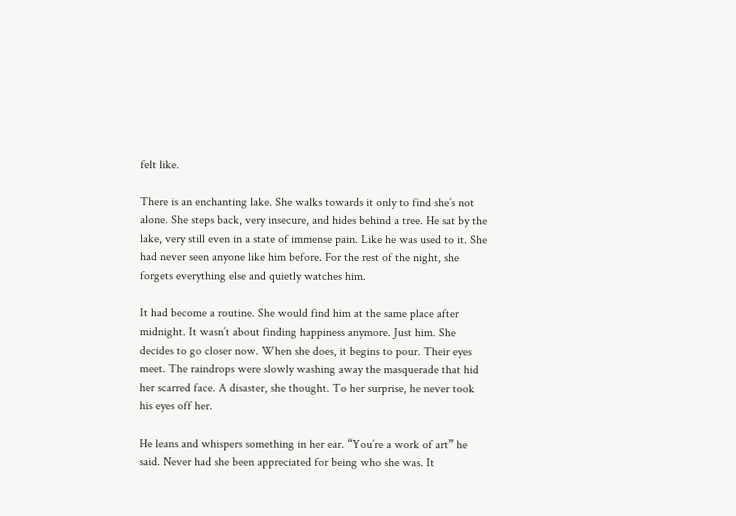felt like.

There is an enchanting lake. She walks towards it only to find she’s not alone. She steps back, very insecure, and hides behind a tree. He sat by the lake, very still even in a state of immense pain. Like he was used to it. She had never seen anyone like him before. For the rest of the night, she forgets everything else and quietly watches him.

It had become a routine. She would find him at the same place after midnight. It wasn’t about finding happiness anymore. Just him. She decides to go closer now. When she does, it begins to pour. Their eyes meet. The raindrops were slowly washing away the masquerade that hid her scarred face. A disaster, she thought. To her surprise, he never took his eyes off her.

He leans and whispers something in her ear. “You’re a work of art” he said. Never had she been appreciated for being who she was. It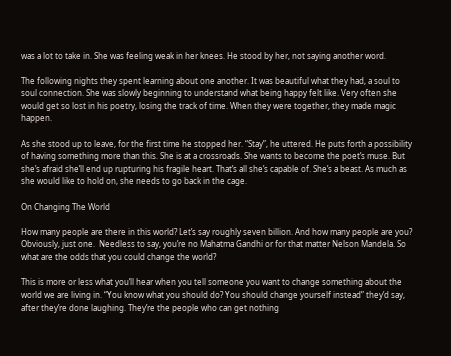was a lot to take in. She was feeling weak in her knees. He stood by her, not saying another word.

The following nights they spent learning about one another. It was beautiful what they had, a soul to soul connection. She was slowly beginning to understand what being happy felt like. Very often she would get so lost in his poetry, losing the track of time. When they were together, they made magic happen.

As she stood up to leave, for the first time he stopped her. “Stay”, he uttered. He puts forth a possibility of having something more than this. She is at a crossroads. She wants to become the poet’s muse. But she’s afraid she’ll end up rupturing his fragile heart. That’s all she’s capable of. She’s a beast. As much as she would like to hold on, she needs to go back in the cage.

On Changing The World

How many people are there in this world? Let’s say roughly seven billion. And how many people are you? Obviously, just one.  Needless to say, you’re no Mahatma Gandhi or for that matter Nelson Mandela. So what are the odds that you could change the world?

This is more or less what you’ll hear when you tell someone you want to change something about the world we are living in. “You know what you should do? You should change yourself instead” they’d say, after they’re done laughing. They’re the people who can get nothing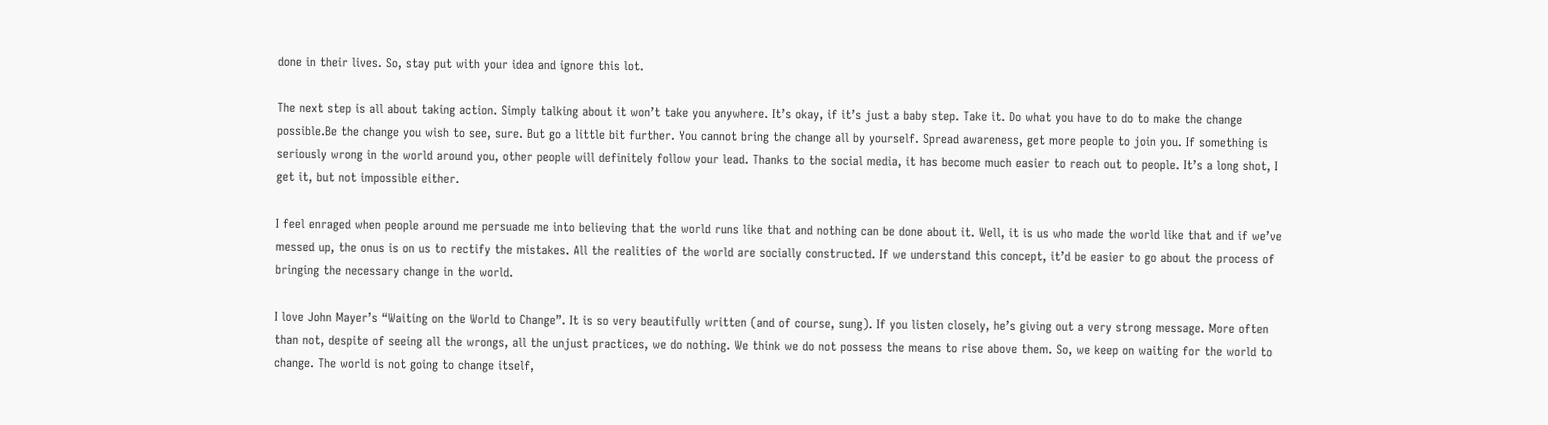done in their lives. So, stay put with your idea and ignore this lot.

The next step is all about taking action. Simply talking about it won’t take you anywhere. It’s okay, if it’s just a baby step. Take it. Do what you have to do to make the change possible.Be the change you wish to see, sure. But go a little bit further. You cannot bring the change all by yourself. Spread awareness, get more people to join you. If something is seriously wrong in the world around you, other people will definitely follow your lead. Thanks to the social media, it has become much easier to reach out to people. It’s a long shot, I get it, but not impossible either.

I feel enraged when people around me persuade me into believing that the world runs like that and nothing can be done about it. Well, it is us who made the world like that and if we’ve messed up, the onus is on us to rectify the mistakes. All the realities of the world are socially constructed. If we understand this concept, it’d be easier to go about the process of bringing the necessary change in the world.

I love John Mayer’s “Waiting on the World to Change”. It is so very beautifully written (and of course, sung). If you listen closely, he’s giving out a very strong message. More often than not, despite of seeing all the wrongs, all the unjust practices, we do nothing. We think we do not possess the means to rise above them. So, we keep on waiting for the world to change. The world is not going to change itself,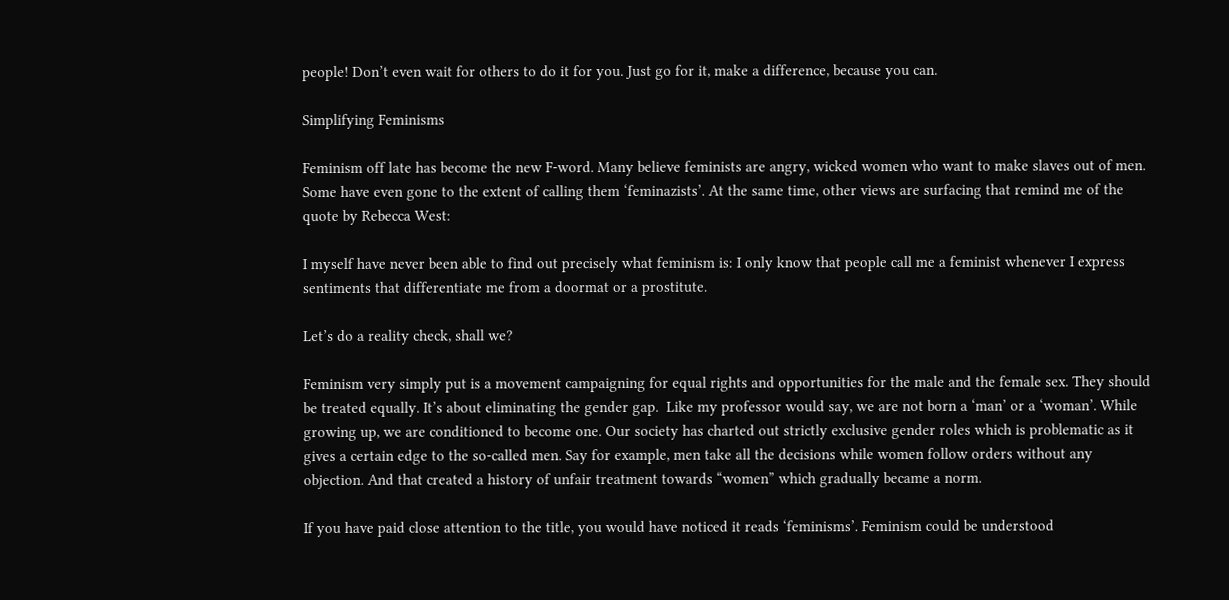people! Don’t even wait for others to do it for you. Just go for it, make a difference, because you can.

Simplifying Feminisms

Feminism off late has become the new F-word. Many believe feminists are angry, wicked women who want to make slaves out of men. Some have even gone to the extent of calling them ‘feminazists’. At the same time, other views are surfacing that remind me of the quote by Rebecca West:

I myself have never been able to find out precisely what feminism is: I only know that people call me a feminist whenever I express sentiments that differentiate me from a doormat or a prostitute.

Let’s do a reality check, shall we?

Feminism very simply put is a movement campaigning for equal rights and opportunities for the male and the female sex. They should be treated equally. It’s about eliminating the gender gap.  Like my professor would say, we are not born a ‘man’ or a ‘woman’. While growing up, we are conditioned to become one. Our society has charted out strictly exclusive gender roles which is problematic as it gives a certain edge to the so-called men. Say for example, men take all the decisions while women follow orders without any objection. And that created a history of unfair treatment towards “women” which gradually became a norm.

If you have paid close attention to the title, you would have noticed it reads ‘feminisms’. Feminism could be understood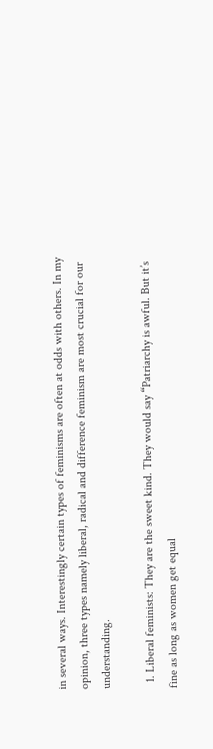in several ways. Interestingly certain types of feminisms are often at odds with others. In my opinion, three types namely liberal, radical and difference feminism are most crucial for our understanding.

  1. Liberal feminists: They are the sweet kind. They would say “Patriarchy is awful. But it’s fine as long as women get equal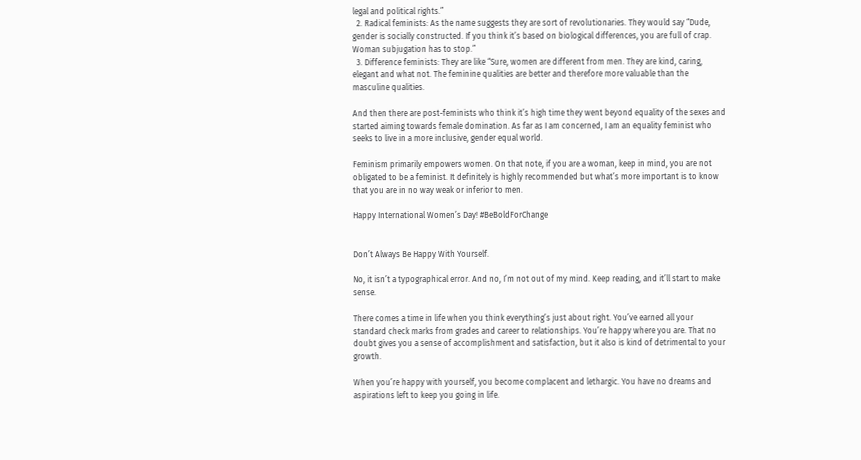legal and political rights.”
  2. Radical feminists: As the name suggests they are sort of revolutionaries. They would say “Dude, gender is socially constructed. If you think it’s based on biological differences, you are full of crap. Woman subjugation has to stop.”
  3. Difference feminists: They are like “Sure, women are different from men. They are kind, caring, elegant and what not. The feminine qualities are better and therefore more valuable than the masculine qualities.

And then there are post-feminists who think it’s high time they went beyond equality of the sexes and started aiming towards female domination. As far as I am concerned, I am an equality feminist who seeks to live in a more inclusive, gender equal world.

Feminism primarily empowers women. On that note, if you are a woman, keep in mind, you are not obligated to be a feminist. It definitely is highly recommended but what’s more important is to know that you are in no way weak or inferior to men.

Happy International Women’s Day! #BeBoldForChange


Don’t Always Be Happy With Yourself.

No, it isn’t a typographical error. And no, I’m not out of my mind. Keep reading, and it’ll start to make sense.

There comes a time in life when you think everything’s just about right. You’ve earned all your standard check marks from grades and career to relationships. You’re happy where you are. That no doubt gives you a sense of accomplishment and satisfaction, but it also is kind of detrimental to your growth.

When you’re happy with yourself, you become complacent and lethargic. You have no dreams and aspirations left to keep you going in life.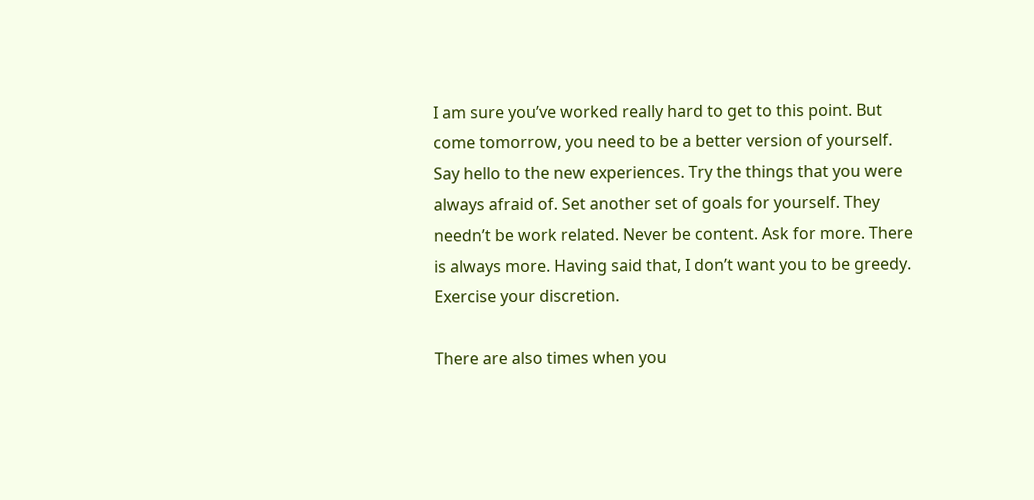I am sure you’ve worked really hard to get to this point. But come tomorrow, you need to be a better version of yourself. Say hello to the new experiences. Try the things that you were always afraid of. Set another set of goals for yourself. They needn’t be work related. Never be content. Ask for more. There is always more. Having said that, I don’t want you to be greedy. Exercise your discretion.

There are also times when you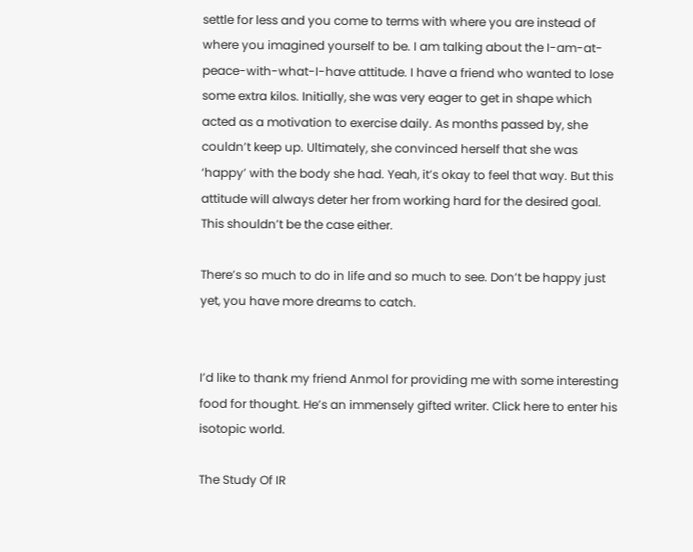settle for less and you come to terms with where you are instead of where you imagined yourself to be. I am talking about the I-am-at-peace-with-what-I-have attitude. I have a friend who wanted to lose some extra kilos. Initially, she was very eager to get in shape which acted as a motivation to exercise daily. As months passed by, she couldn’t keep up. Ultimately, she convinced herself that she was ‘happy’ with the body she had. Yeah, it’s okay to feel that way. But this attitude will always deter her from working hard for the desired goal. This shouldn’t be the case either.

There’s so much to do in life and so much to see. Don’t be happy just yet, you have more dreams to catch.


I’d like to thank my friend Anmol for providing me with some interesting food for thought. He’s an immensely gifted writer. Click here to enter his isotopic world.

The Study Of IR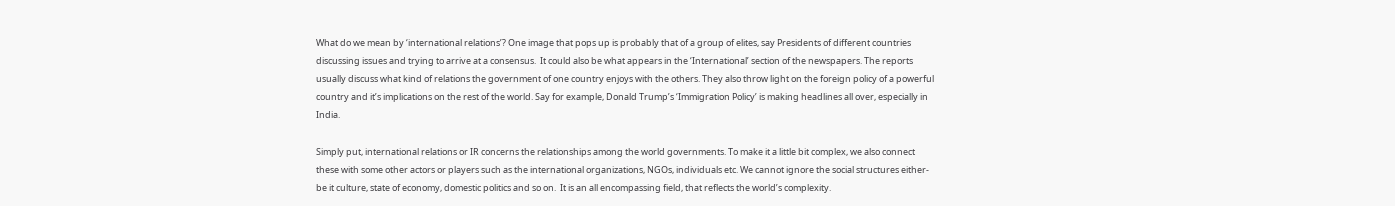What do we mean by ‘international relations’? One image that pops up is probably that of a group of elites, say Presidents of different countries discussing issues and trying to arrive at a consensus.  It could also be what appears in the ‘International’ section of the newspapers. The reports usually discuss what kind of relations the government of one country enjoys with the others. They also throw light on the foreign policy of a powerful country and it’s implications on the rest of the world. Say for example, Donald Trump’s ‘Immigration Policy’ is making headlines all over, especially in India.

Simply put, international relations or IR concerns the relationships among the world governments. To make it a little bit complex, we also connect these with some other actors or players such as the international organizations, NGOs, individuals etc. We cannot ignore the social structures either- be it culture, state of economy, domestic politics and so on.  It is an all encompassing field, that reflects the world’s complexity.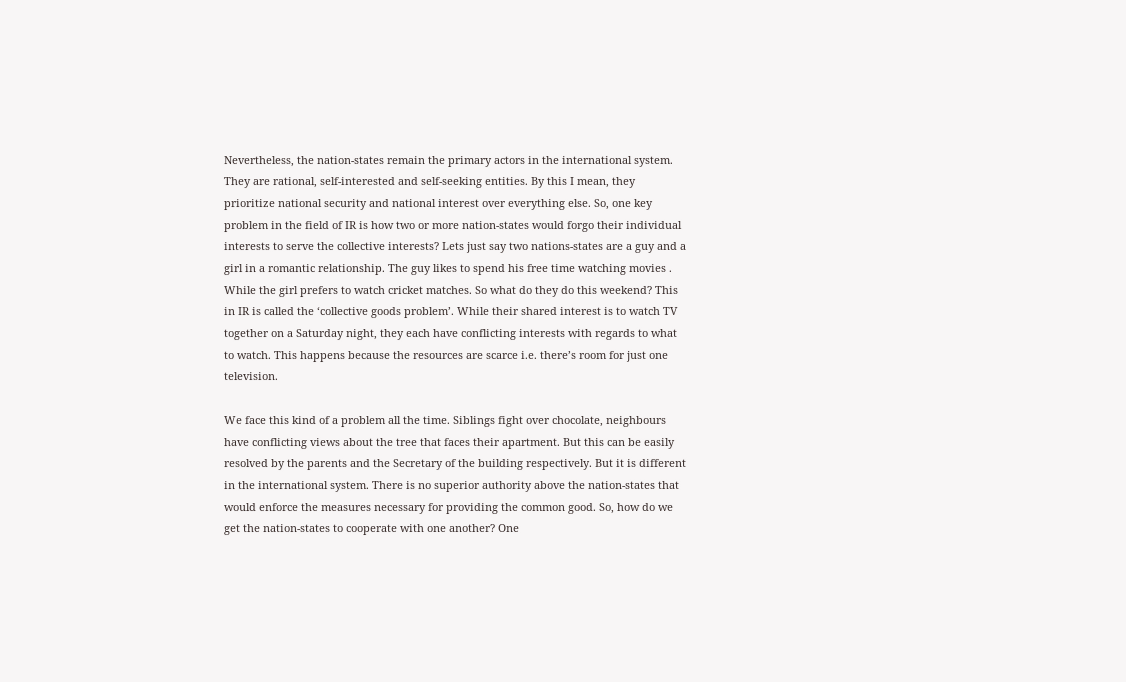Nevertheless, the nation-states remain the primary actors in the international system. They are rational, self-interested and self-seeking entities. By this I mean, they prioritize national security and national interest over everything else. So, one key problem in the field of IR is how two or more nation-states would forgo their individual interests to serve the collective interests? Lets just say two nations-states are a guy and a girl in a romantic relationship. The guy likes to spend his free time watching movies . While the girl prefers to watch cricket matches. So what do they do this weekend? This in IR is called the ‘collective goods problem’. While their shared interest is to watch TV together on a Saturday night, they each have conflicting interests with regards to what to watch. This happens because the resources are scarce i.e. there’s room for just one television.

We face this kind of a problem all the time. Siblings fight over chocolate, neighbours have conflicting views about the tree that faces their apartment. But this can be easily resolved by the parents and the Secretary of the building respectively. But it is different in the international system. There is no superior authority above the nation-states that would enforce the measures necessary for providing the common good. So, how do we get the nation-states to cooperate with one another? One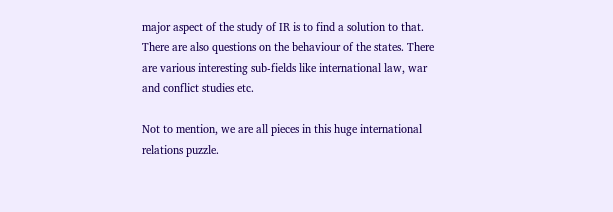major aspect of the study of IR is to find a solution to that. There are also questions on the behaviour of the states. There are various interesting sub-fields like international law, war and conflict studies etc.

Not to mention, we are all pieces in this huge international relations puzzle.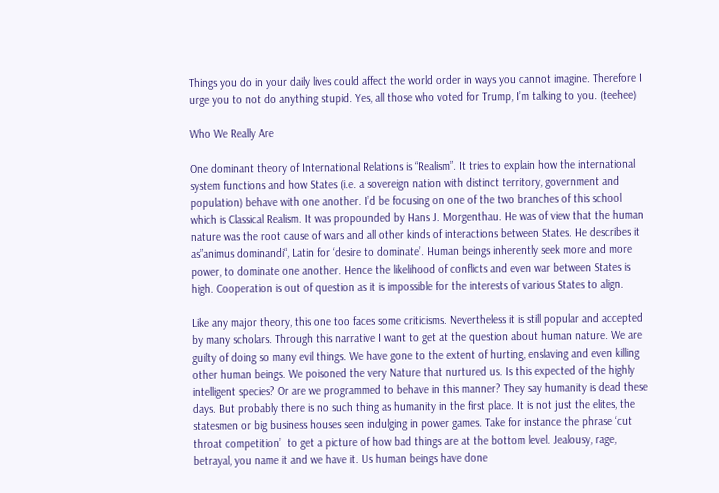Things you do in your daily lives could affect the world order in ways you cannot imagine. Therefore I urge you to not do anything stupid. Yes, all those who voted for Trump, I’m talking to you. (teehee)

Who We Really Are

One dominant theory of International Relations is “Realism”. It tries to explain how the international system functions and how States (i.e. a sovereign nation with distinct territory, government and population) behave with one another. I’d be focusing on one of the two branches of this school which is Classical Realism. It was propounded by Hans J. Morgenthau. He was of view that the human nature was the root cause of wars and all other kinds of interactions between States. He describes it as”animus dominandi“, Latin for ‘desire to dominate’. Human beings inherently seek more and more power, to dominate one another. Hence the likelihood of conflicts and even war between States is high. Cooperation is out of question as it is impossible for the interests of various States to align.

Like any major theory, this one too faces some criticisms. Nevertheless it is still popular and accepted by many scholars. Through this narrative I want to get at the question about human nature. We are guilty of doing so many evil things. We have gone to the extent of hurting, enslaving and even killing other human beings. We poisoned the very Nature that nurtured us. Is this expected of the highly intelligent species? Or are we programmed to behave in this manner? They say humanity is dead these days. But probably there is no such thing as humanity in the first place. It is not just the elites, the statesmen or big business houses seen indulging in power games. Take for instance the phrase ‘cut throat competition’  to get a picture of how bad things are at the bottom level. Jealousy, rage, betrayal, you name it and we have it. Us human beings have done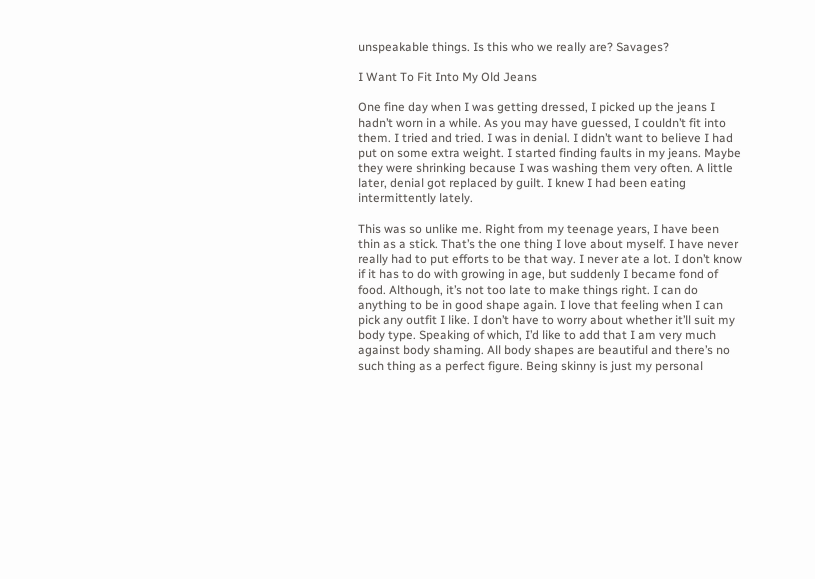unspeakable things. Is this who we really are? Savages?

I Want To Fit Into My Old Jeans

One fine day when I was getting dressed, I picked up the jeans I hadn’t worn in a while. As you may have guessed, I couldn’t fit into them. I tried and tried. I was in denial. I didn’t want to believe I had put on some extra weight. I started finding faults in my jeans. Maybe they were shrinking because I was washing them very often. A little later, denial got replaced by guilt. I knew I had been eating intermittently lately.

This was so unlike me. Right from my teenage years, I have been thin as a stick. That’s the one thing I love about myself. I have never really had to put efforts to be that way. I never ate a lot. I don’t know if it has to do with growing in age, but suddenly I became fond of food. Although, it’s not too late to make things right. I can do anything to be in good shape again. I love that feeling when I can pick any outfit I like. I don’t have to worry about whether it’ll suit my body type. Speaking of which, I’d like to add that I am very much against body shaming. All body shapes are beautiful and there’s no such thing as a perfect figure. Being skinny is just my personal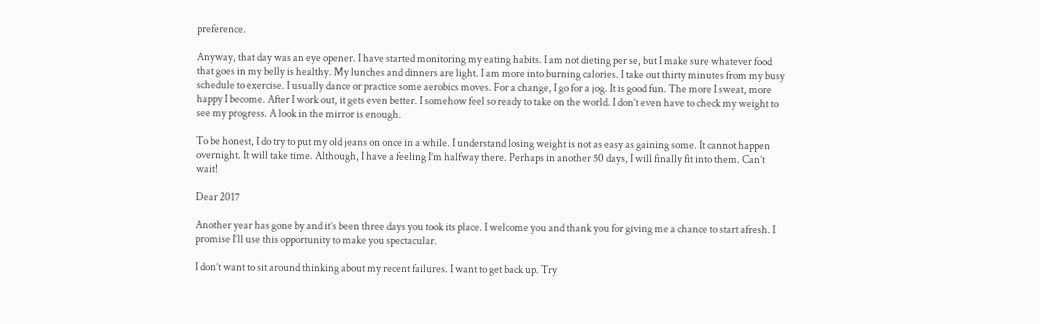preference.

Anyway, that day was an eye opener. I have started monitoring my eating habits. I am not dieting per se, but I make sure whatever food that goes in my belly is healthy. My lunches and dinners are light. I am more into burning calories. I take out thirty minutes from my busy schedule to exercise. I usually dance or practice some aerobics moves. For a change, I go for a jog. It is good fun. The more I sweat, more happy I become. After I work out, it gets even better. I somehow feel so ready to take on the world. I don’t even have to check my weight to see my progress. A look in the mirror is enough.

To be honest, I do try to put my old jeans on once in a while. I understand losing weight is not as easy as gaining some. It cannot happen overnight. It will take time. Although, I have a feeling I’m halfway there. Perhaps in another 50 days, I will finally fit into them. Can’t wait!

Dear 2017

Another year has gone by and it’s been three days you took its place. I welcome you and thank you for giving me a chance to start afresh. I promise I’ll use this opportunity to make you spectacular.

I don’t want to sit around thinking about my recent failures. I want to get back up. Try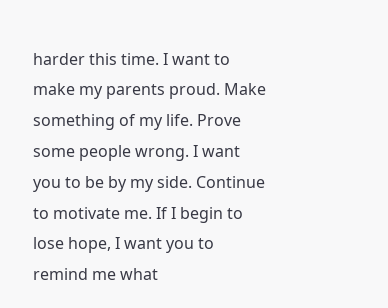harder this time. I want to make my parents proud. Make something of my life. Prove some people wrong. I want you to be by my side. Continue to motivate me. If I begin to lose hope, I want you to remind me what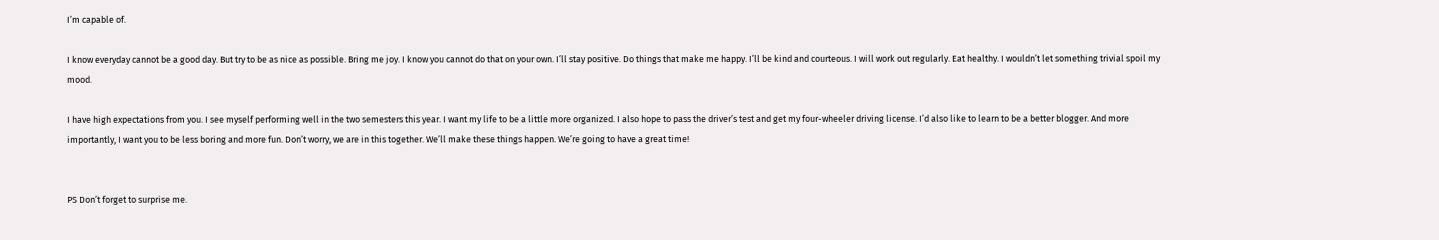I’m capable of.

I know everyday cannot be a good day. But try to be as nice as possible. Bring me joy. I know you cannot do that on your own. I’ll stay positive. Do things that make me happy. I’ll be kind and courteous. I will work out regularly. Eat healthy. I wouldn’t let something trivial spoil my mood.

I have high expectations from you. I see myself performing well in the two semesters this year. I want my life to be a little more organized. I also hope to pass the driver’s test and get my four-wheeler driving license. I’d also like to learn to be a better blogger. And more importantly, I want you to be less boring and more fun. Don’t worry, we are in this together. We’ll make these things happen. We’re going to have a great time!


PS Don’t forget to surprise me.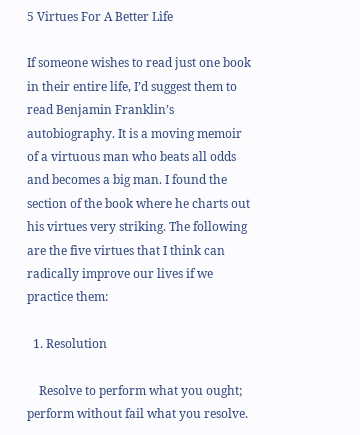5 Virtues For A Better Life

If someone wishes to read just one book in their entire life, I’d suggest them to read Benjamin Franklin’s autobiography. It is a moving memoir of a virtuous man who beats all odds and becomes a big man. I found the section of the book where he charts out his virtues very striking. The following are the five virtues that I think can radically improve our lives if we practice them:

  1. Resolution

    Resolve to perform what you ought; perform without fail what you resolve.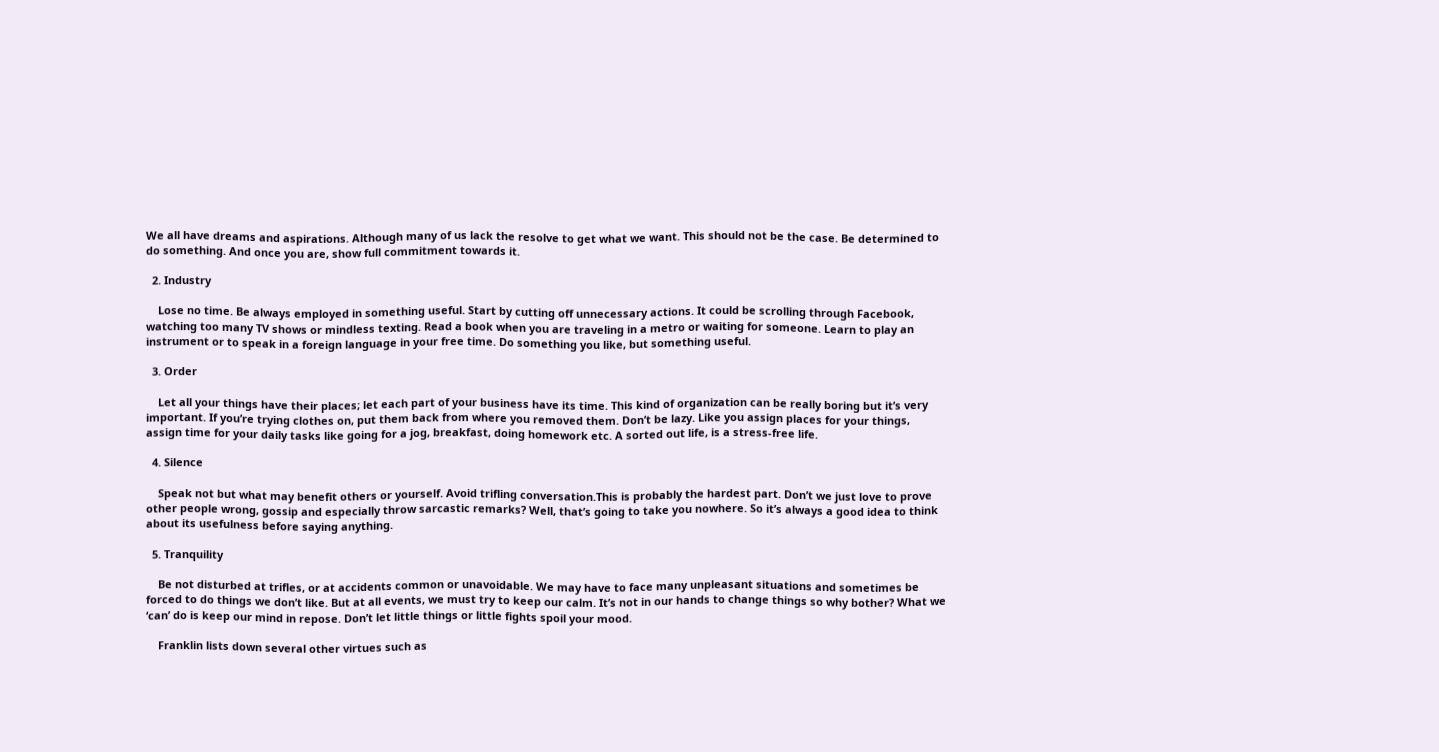We all have dreams and aspirations. Although many of us lack the resolve to get what we want. This should not be the case. Be determined to do something. And once you are, show full commitment towards it.

  2. Industry

    Lose no time. Be always employed in something useful. Start by cutting off unnecessary actions. It could be scrolling through Facebook, watching too many TV shows or mindless texting. Read a book when you are traveling in a metro or waiting for someone. Learn to play an instrument or to speak in a foreign language in your free time. Do something you like, but something useful.

  3. Order

    Let all your things have their places; let each part of your business have its time. This kind of organization can be really boring but it’s very important. If you’re trying clothes on, put them back from where you removed them. Don’t be lazy. Like you assign places for your things, assign time for your daily tasks like going for a jog, breakfast, doing homework etc. A sorted out life, is a stress-free life.

  4. Silence

    Speak not but what may benefit others or yourself. Avoid trifling conversation.This is probably the hardest part. Don’t we just love to prove other people wrong, gossip and especially throw sarcastic remarks? Well, that’s going to take you nowhere. So it’s always a good idea to think about its usefulness before saying anything.

  5. Tranquility

    Be not disturbed at trifles, or at accidents common or unavoidable. We may have to face many unpleasant situations and sometimes be forced to do things we don’t like. But at all events, we must try to keep our calm. It’s not in our hands to change things so why bother? What we ‘can’ do is keep our mind in repose. Don’t let little things or little fights spoil your mood.

    Franklin lists down several other virtues such as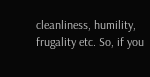cleanliness, humility, frugality etc. So, if you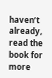haven’t already, read the book for more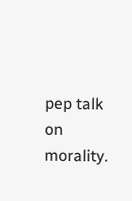pep talk on morality.